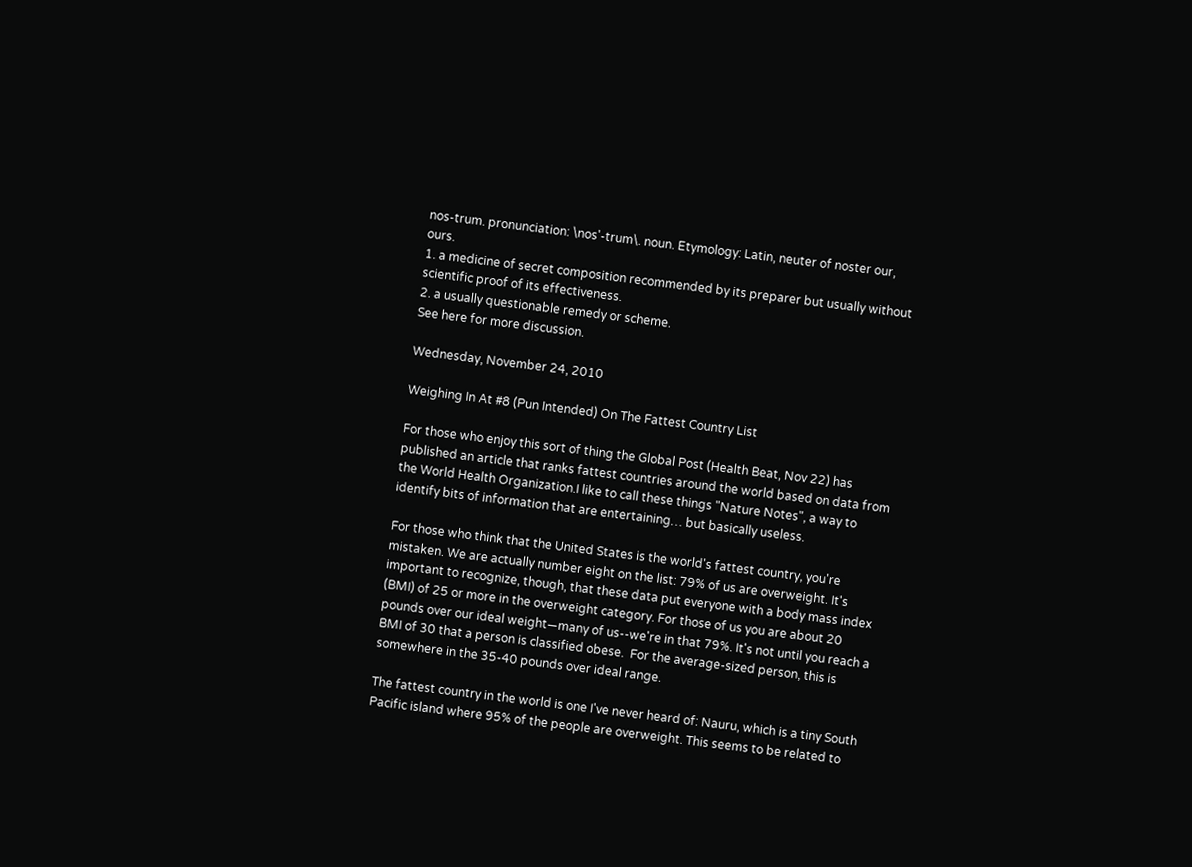nos-trum. pronunciation: \nos'-trum\. noun. Etymology: Latin, neuter of noster our, ours.
1. a medicine of secret composition recommended by its preparer but usually without scientific proof of its effectiveness.
2. a usually questionable remedy or scheme.
See here for more discussion.

Wednesday, November 24, 2010

Weighing In At #8 (Pun Intended) On The Fattest Country List

For those who enjoy this sort of thing the Global Post (Health Beat, Nov 22) has published an article that ranks fattest countries around the world based on data from the World Health Organization.I like to call these things "Nature Notes", a way to identify bits of information that are entertaining… but basically useless.

For those who think that the United States is the world's fattest country, you're mistaken. We are actually number eight on the list: 79% of us are overweight. It's important to recognize, though, that these data put everyone with a body mass index (BMI) of 25 or more in the overweight category. For those of us you are about 20 pounds over our ideal weight—many of us--we're in that 79%. It's not until you reach a BMI of 30 that a person is classified obese.  For the average-sized person, this is somewhere in the 35-40 pounds over ideal range.

The fattest country in the world is one I've never heard of: Nauru, which is a tiny South Pacific island where 95% of the people are overweight. This seems to be related to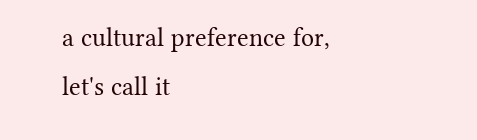a cultural preference for, let's call it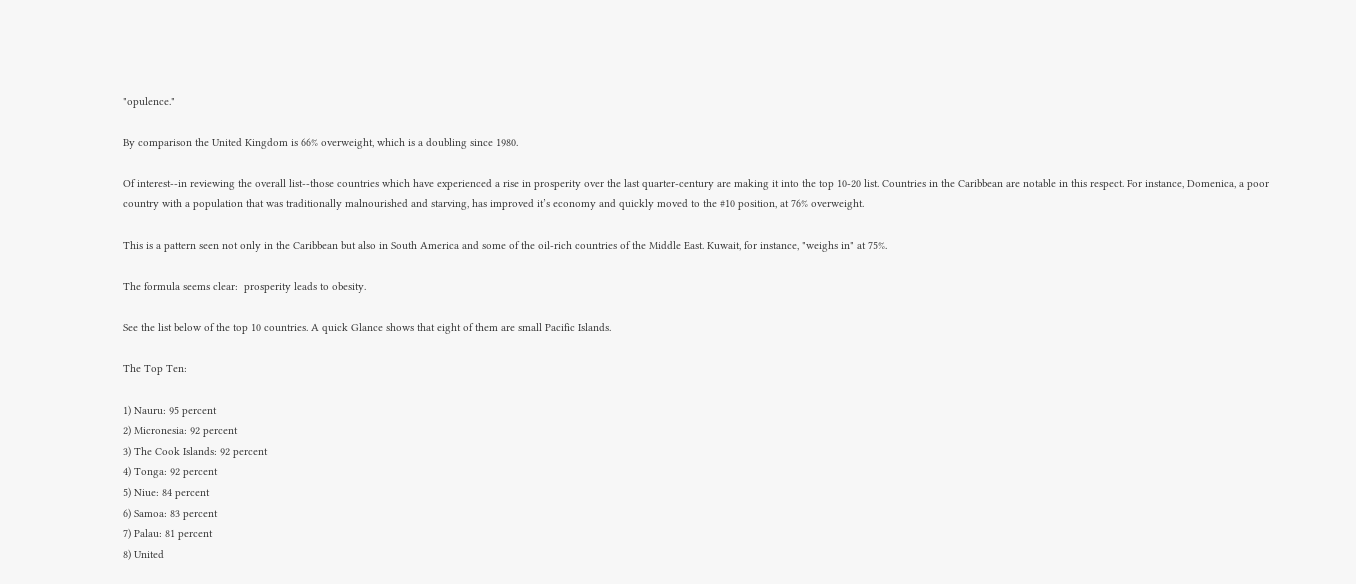"opulence."

By comparison the United Kingdom is 66% overweight, which is a doubling since 1980.

Of interest--in reviewing the overall list--those countries which have experienced a rise in prosperity over the last quarter-century are making it into the top 10-20 list. Countries in the Caribbean are notable in this respect. For instance, Domenica, a poor country with a population that was traditionally malnourished and starving, has improved it’s economy and quickly moved to the #10 position, at 76% overweight.

This is a pattern seen not only in the Caribbean but also in South America and some of the oil-rich countries of the Middle East. Kuwait, for instance, "weighs in" at 75%.

The formula seems clear:  prosperity leads to obesity.

See the list below of the top 10 countries. A quick Glance shows that eight of them are small Pacific Islands.

The Top Ten:

1) Nauru: 95 percent
2) Micronesia: 92 percent
3) The Cook Islands: 92 percent
4) Tonga: 92 percent
5) Niue: 84 percent
6) Samoa: 83 percent
7) Palau: 81 percent
8) United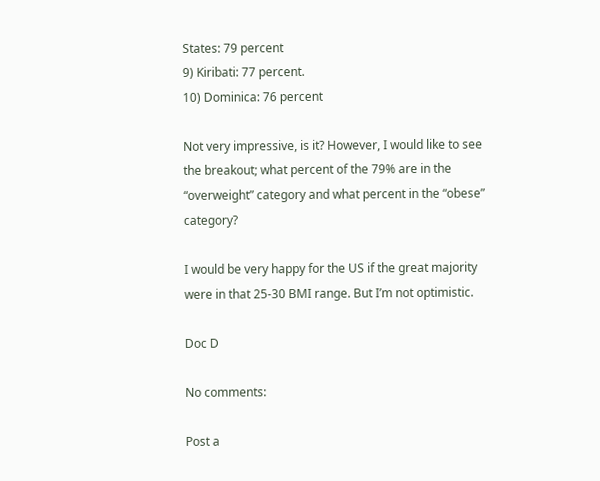States: 79 percent
9) Kiribati: 77 percent.
10) Dominica: 76 percent

Not very impressive, is it? However, I would like to see the breakout; what percent of the 79% are in the “overweight” category and what percent in the “obese” category?

I would be very happy for the US if the great majority were in that 25-30 BMI range. But I’m not optimistic.

Doc D

No comments:

Post a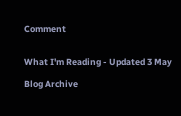Comment


What I'm Reading - Updated 3 May

Blog Archive